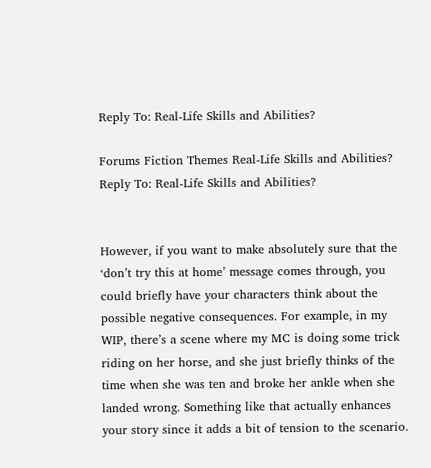Reply To: Real-Life Skills and Abilities?

Forums Fiction Themes Real-Life Skills and Abilities? Reply To: Real-Life Skills and Abilities?


However, if you want to make absolutely sure that the ‘don’t try this at home’ message comes through, you could briefly have your characters think about the possible negative consequences. For example, in my WIP, there’s a scene where my MC is doing some trick riding on her horse, and she just briefly thinks of the time when she was ten and broke her ankle when she landed wrong. Something like that actually enhances your story since it adds a bit of tension to the scenario.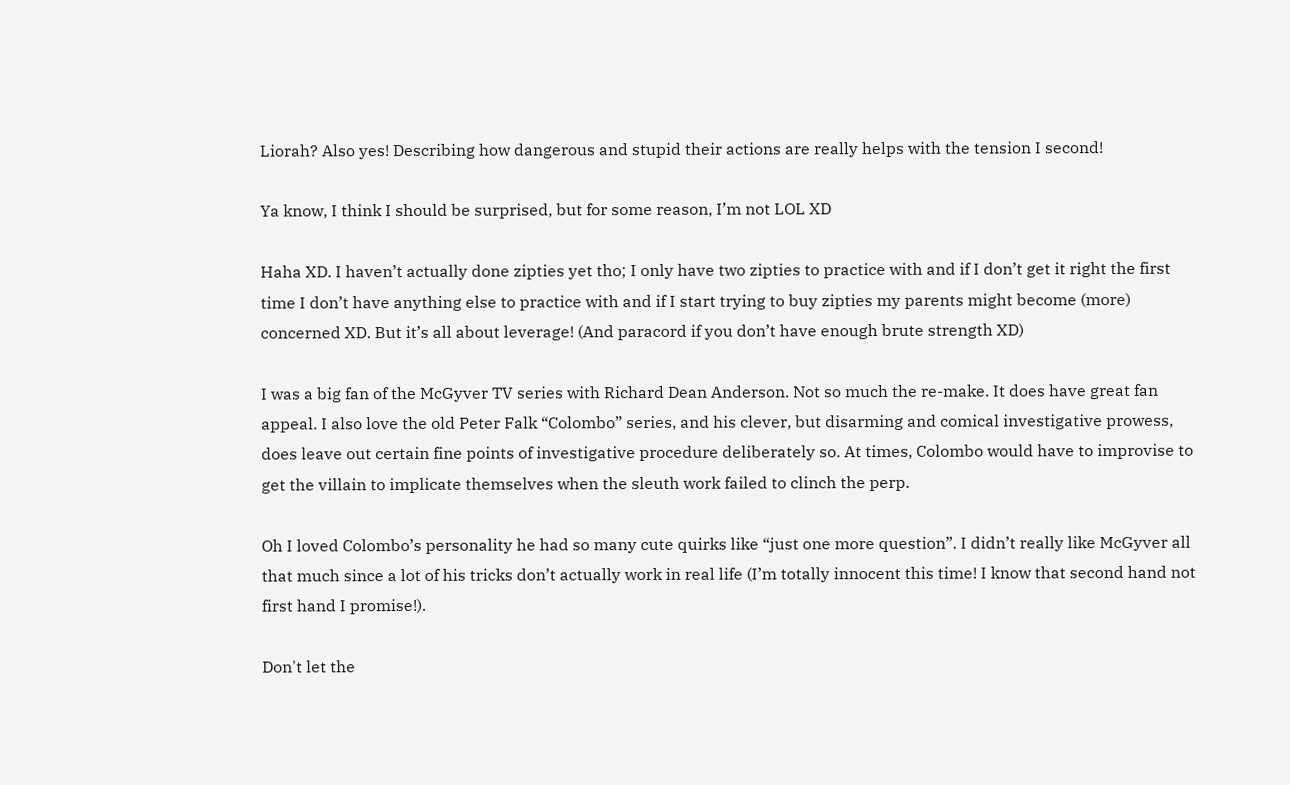Liorah? Also yes! Describing how dangerous and stupid their actions are really helps with the tension I second!

Ya know, I think I should be surprised, but for some reason, I’m not LOL XD

Haha XD. I haven’t actually done zipties yet tho; I only have two zipties to practice with and if I don’t get it right the first time I don’t have anything else to practice with and if I start trying to buy zipties my parents might become (more) concerned XD. But it’s all about leverage! (And paracord if you don’t have enough brute strength XD)

I was a big fan of the McGyver TV series with Richard Dean Anderson. Not so much the re-make. It does have great fan appeal. I also love the old Peter Falk “Colombo” series, and his clever, but disarming and comical investigative prowess, does leave out certain fine points of investigative procedure deliberately so. At times, Colombo would have to improvise to get the villain to implicate themselves when the sleuth work failed to clinch the perp.

Oh I loved Colombo’s personality he had so many cute quirks like “just one more question”. I didn’t really like McGyver all that much since a lot of his tricks don’t actually work in real life (I’m totally innocent this time! I know that second hand not first hand I promise!).

Don't let the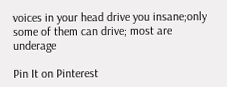voices in your head drive you insane;only some of them can drive; most are underage

Pin It on Pinterest